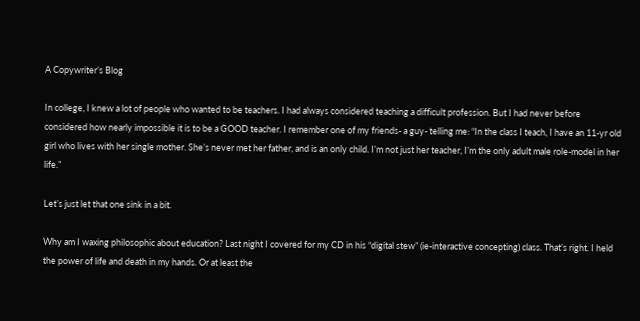A Copywriter’s Blog

In college, I knew a lot of people who wanted to be teachers. I had always considered teaching a difficult profession. But I had never before considered how nearly impossible it is to be a GOOD teacher. I remember one of my friends- a guy- telling me: “In the class I teach, I have an 11-yr old girl who lives with her single mother. She’s never met her father, and is an only child. I’m not just her teacher, I’m the only adult male role-model in her life.”

Let’s just let that one sink in a bit.

Why am I waxing philosophic about education? Last night I covered for my CD in his “digital stew” (ie-interactive concepting) class. That’s right. I held the power of life and death in my hands. Or at least the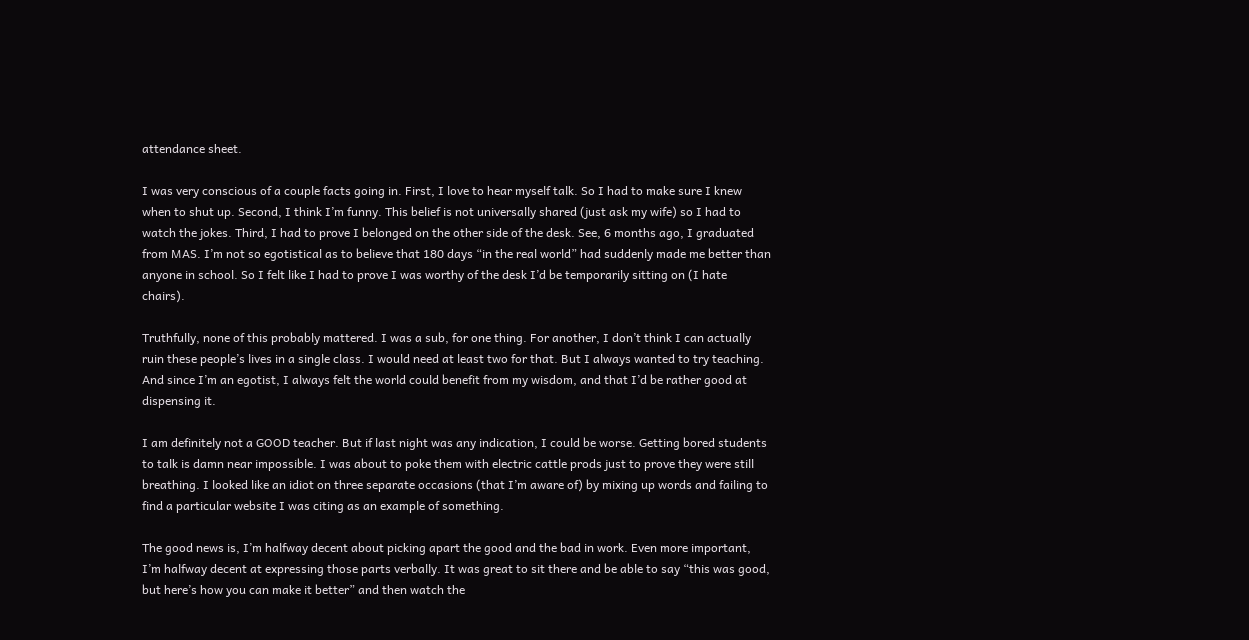attendance sheet.

I was very conscious of a couple facts going in. First, I love to hear myself talk. So I had to make sure I knew when to shut up. Second, I think I’m funny. This belief is not universally shared (just ask my wife) so I had to watch the jokes. Third, I had to prove I belonged on the other side of the desk. See, 6 months ago, I graduated from MAS. I’m not so egotistical as to believe that 180 days “in the real world” had suddenly made me better than anyone in school. So I felt like I had to prove I was worthy of the desk I’d be temporarily sitting on (I hate chairs).

Truthfully, none of this probably mattered. I was a sub, for one thing. For another, I don’t think I can actually ruin these people’s lives in a single class. I would need at least two for that. But I always wanted to try teaching. And since I’m an egotist, I always felt the world could benefit from my wisdom, and that I’d be rather good at dispensing it.

I am definitely not a GOOD teacher. But if last night was any indication, I could be worse. Getting bored students to talk is damn near impossible. I was about to poke them with electric cattle prods just to prove they were still breathing. I looked like an idiot on three separate occasions (that I’m aware of) by mixing up words and failing to find a particular website I was citing as an example of something.

The good news is, I’m halfway decent about picking apart the good and the bad in work. Even more important, I’m halfway decent at expressing those parts verbally. It was great to sit there and be able to say “this was good, but here’s how you can make it better” and then watch the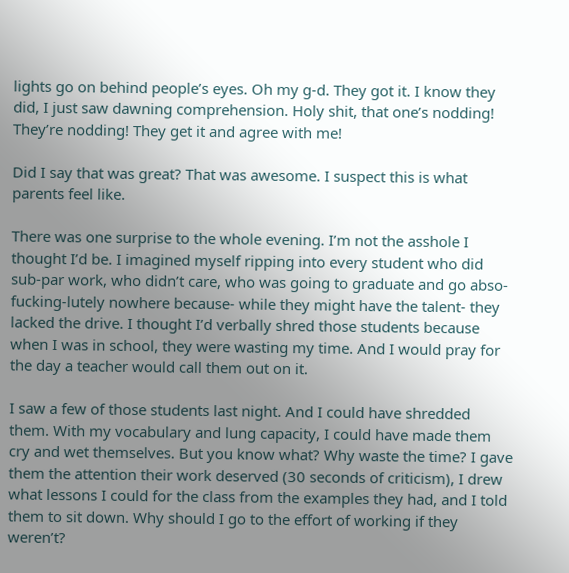lights go on behind people’s eyes. Oh my g-d. They got it. I know they did, I just saw dawning comprehension. Holy shit, that one’s nodding! They’re nodding! They get it and agree with me!

Did I say that was great? That was awesome. I suspect this is what parents feel like.

There was one surprise to the whole evening. I’m not the asshole I thought I’d be. I imagined myself ripping into every student who did sub-par work, who didn’t care, who was going to graduate and go abso-fucking-lutely nowhere because- while they might have the talent- they lacked the drive. I thought I’d verbally shred those students because when I was in school, they were wasting my time. And I would pray for the day a teacher would call them out on it.

I saw a few of those students last night. And I could have shredded them. With my vocabulary and lung capacity, I could have made them cry and wet themselves. But you know what? Why waste the time? I gave them the attention their work deserved (30 seconds of criticism), I drew what lessons I could for the class from the examples they had, and I told them to sit down. Why should I go to the effort of working if they weren’t?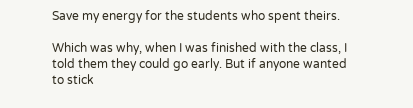Save my energy for the students who spent theirs.

Which was why, when I was finished with the class, I told them they could go early. But if anyone wanted to stick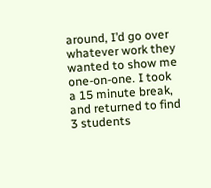around, I’d go over whatever work they wanted to show me one-on-one. I took a 15 minute break, and returned to find 3 students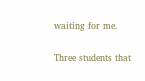waiting for me.

Three students that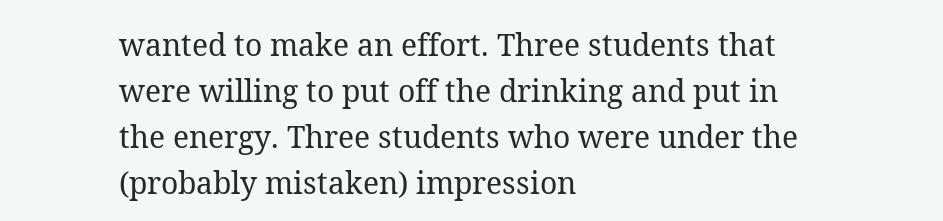wanted to make an effort. Three students that were willing to put off the drinking and put in the energy. Three students who were under the (probably mistaken) impression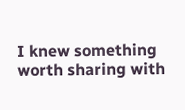I knew something worth sharing with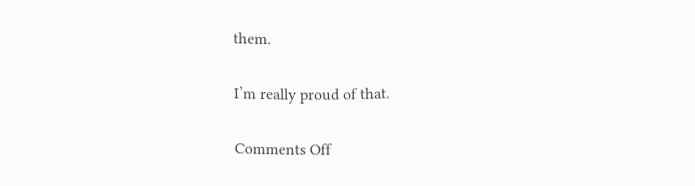them.

I’m really proud of that.

Comments Off